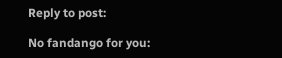Reply to post:

No fandango for you: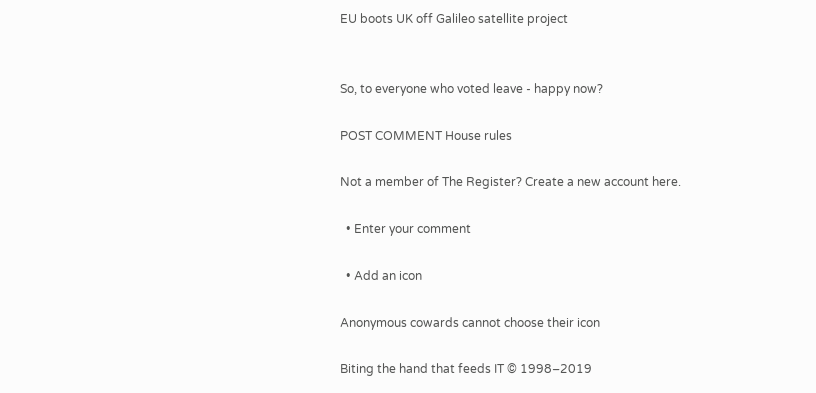EU boots UK off Galileo satellite project


So, to everyone who voted leave - happy now?

POST COMMENT House rules

Not a member of The Register? Create a new account here.

  • Enter your comment

  • Add an icon

Anonymous cowards cannot choose their icon

Biting the hand that feeds IT © 1998–2019